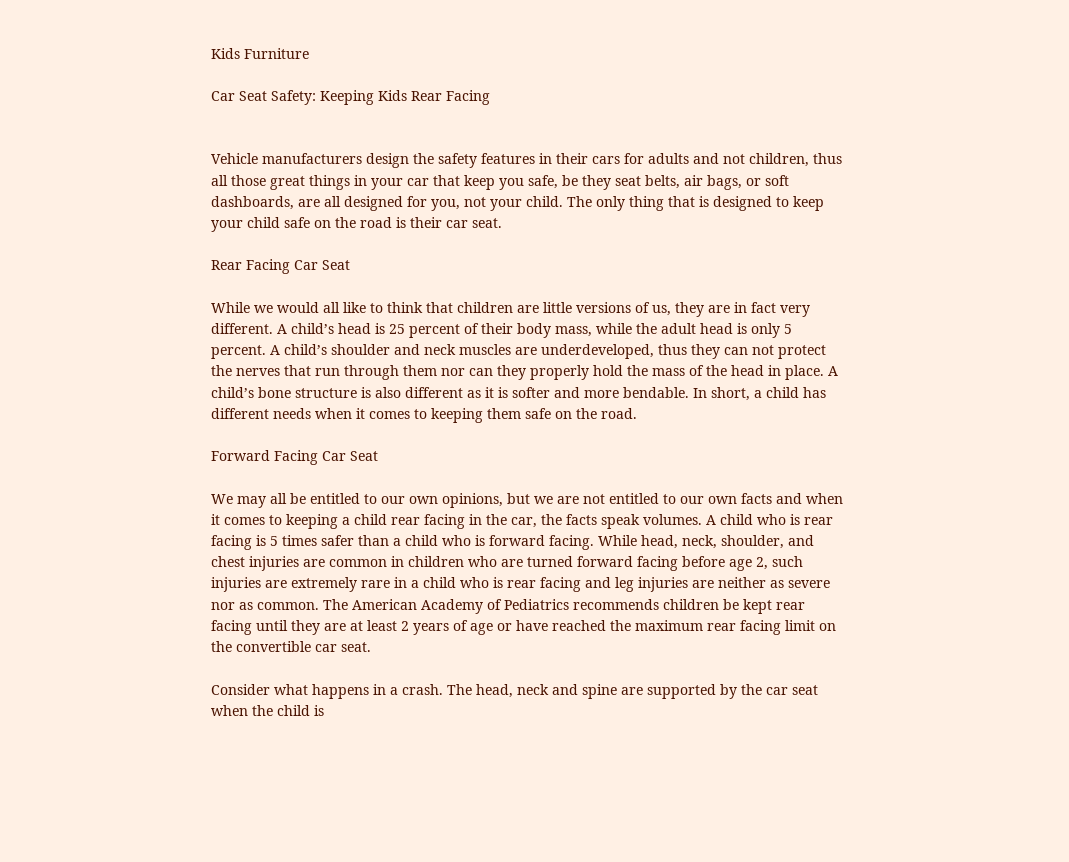Kids Furniture

Car Seat Safety: Keeping Kids Rear Facing


Vehicle manufacturers design the safety features in their cars for adults and not children, thus all those great things in your car that keep you safe, be they seat belts, air bags, or soft dashboards, are all designed for you, not your child. The only thing that is designed to keep your child safe on the road is their car seat.

Rear Facing Car Seat

While we would all like to think that children are little versions of us, they are in fact very different. A child’s head is 25 percent of their body mass, while the adult head is only 5 percent. A child’s shoulder and neck muscles are underdeveloped, thus they can not protect the nerves that run through them nor can they properly hold the mass of the head in place. A child’s bone structure is also different as it is softer and more bendable. In short, a child has different needs when it comes to keeping them safe on the road.

Forward Facing Car Seat

We may all be entitled to our own opinions, but we are not entitled to our own facts and when it comes to keeping a child rear facing in the car, the facts speak volumes. A child who is rear facing is 5 times safer than a child who is forward facing. While head, neck, shoulder, and chest injuries are common in children who are turned forward facing before age 2, such injuries are extremely rare in a child who is rear facing and leg injuries are neither as severe nor as common. The American Academy of Pediatrics recommends children be kept rear facing until they are at least 2 years of age or have reached the maximum rear facing limit on the convertible car seat.

Consider what happens in a crash. The head, neck and spine are supported by the car seat when the child is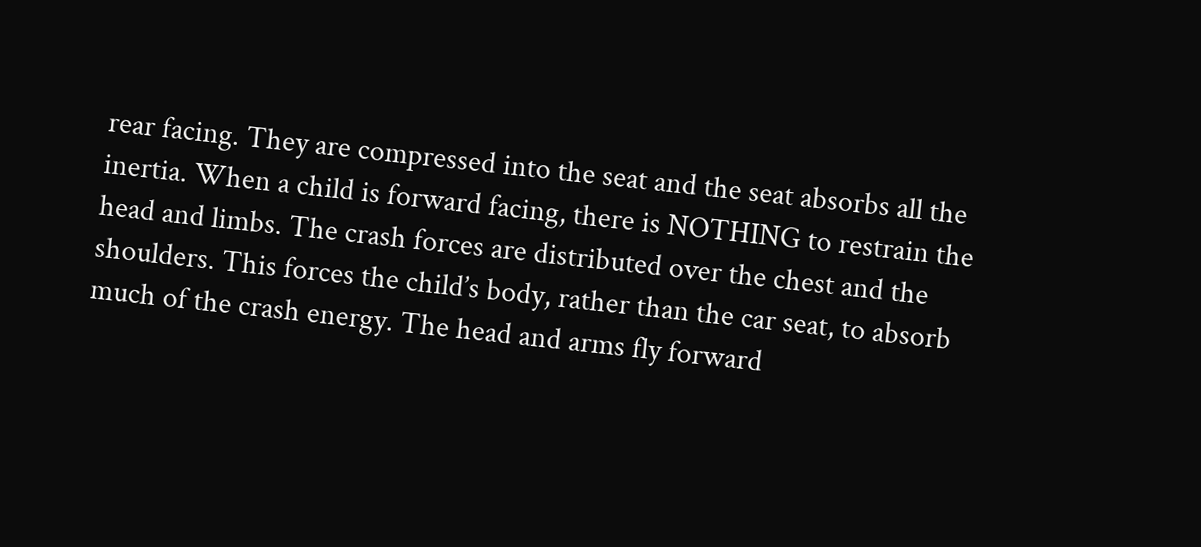rear facing. They are compressed into the seat and the seat absorbs all the inertia. When a child is forward facing, there is NOTHING to restrain the head and limbs. The crash forces are distributed over the chest and the shoulders. This forces the child’s body, rather than the car seat, to absorb much of the crash energy. The head and arms fly forward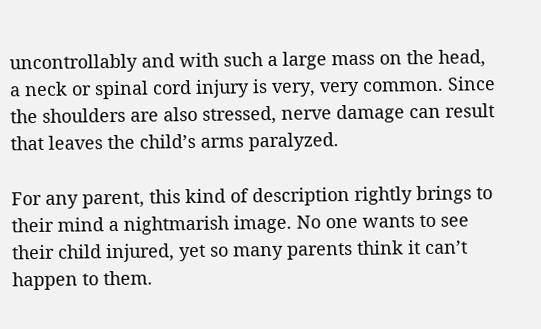uncontrollably and with such a large mass on the head, a neck or spinal cord injury is very, very common. Since the shoulders are also stressed, nerve damage can result that leaves the child’s arms paralyzed.

For any parent, this kind of description rightly brings to their mind a nightmarish image. No one wants to see their child injured, yet so many parents think it can’t happen to them.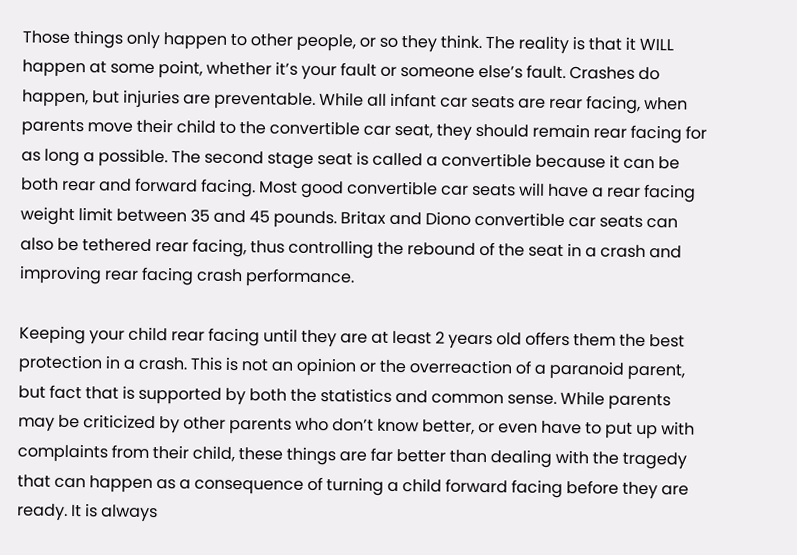Those things only happen to other people, or so they think. The reality is that it WILL happen at some point, whether it’s your fault or someone else’s fault. Crashes do happen, but injuries are preventable. While all infant car seats are rear facing, when parents move their child to the convertible car seat, they should remain rear facing for as long a possible. The second stage seat is called a convertible because it can be both rear and forward facing. Most good convertible car seats will have a rear facing weight limit between 35 and 45 pounds. Britax and Diono convertible car seats can also be tethered rear facing, thus controlling the rebound of the seat in a crash and improving rear facing crash performance.

Keeping your child rear facing until they are at least 2 years old offers them the best protection in a crash. This is not an opinion or the overreaction of a paranoid parent, but fact that is supported by both the statistics and common sense. While parents may be criticized by other parents who don’t know better, or even have to put up with complaints from their child, these things are far better than dealing with the tragedy that can happen as a consequence of turning a child forward facing before they are ready. It is always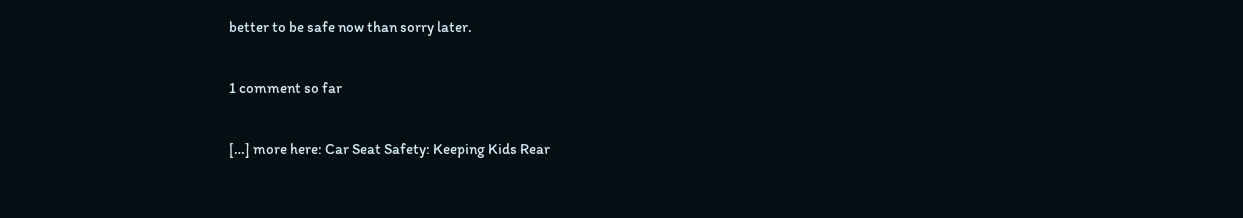better to be safe now than sorry later.

1 comment so far

[…] more here: Car Seat Safety: Keeping Kids Rear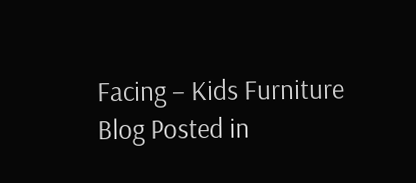Facing – Kids Furniture Blog Posted in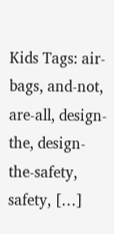Kids Tags: air-bags, and-not, are-all, design-the, design-the-safety, safety, […]